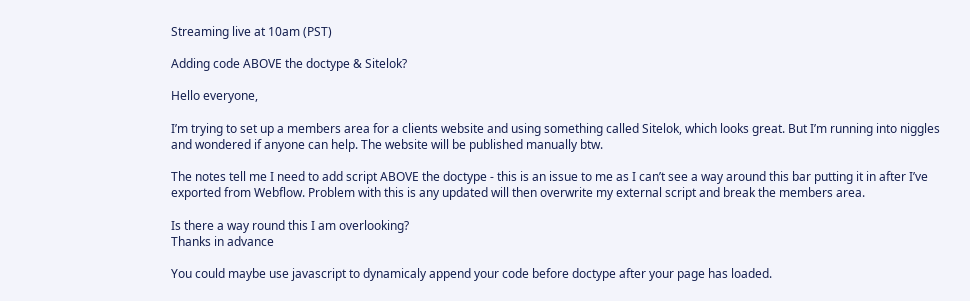Streaming live at 10am (PST)

Adding code ABOVE the doctype & Sitelok?

Hello everyone,

I’m trying to set up a members area for a clients website and using something called Sitelok, which looks great. But I’m running into niggles and wondered if anyone can help. The website will be published manually btw.

The notes tell me I need to add script ABOVE the doctype - this is an issue to me as I can’t see a way around this bar putting it in after I’ve exported from Webflow. Problem with this is any updated will then overwrite my external script and break the members area.

Is there a way round this I am overlooking?
Thanks in advance

You could maybe use javascript to dynamicaly append your code before doctype after your page has loaded.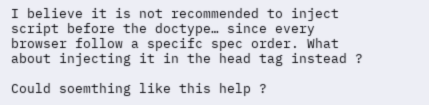I believe it is not recommended to inject script before the doctype… since every browser follow a specifc spec order. What about injecting it in the head tag instead ?

Could soemthing like this help ?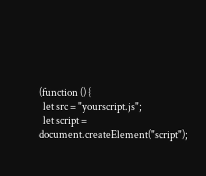(function () {
  let src = "yourscript.js";
  let script = document.createElement("script");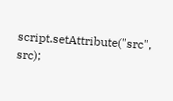script.setAttribute("src", src);